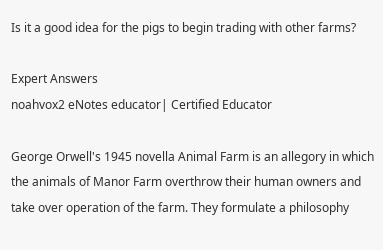Is it a good idea for the pigs to begin trading with other farms?

Expert Answers
noahvox2 eNotes educator| Certified Educator

George Orwell's 1945 novella Animal Farm is an allegory in which the animals of Manor Farm overthrow their human owners and take over operation of the farm. They formulate a philosophy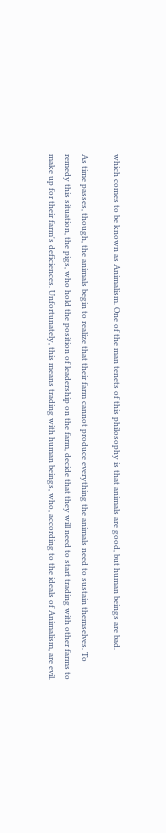which comes to be known as Animalism. One of the man tenets of this philosophy is that animals are good, but human beings are bad.

As time passes, though, the animals begin to realize that their farm cannot produce everything the animals need to sustain themselves. To remedy this situation, the pigs, who hold the position of leadership on the farm, decide that they will need to start trading with other farms to make up for their farm's deficiences. Unfortunately, this means trading with human beings, who, according to the ideals of Animalism, are evil.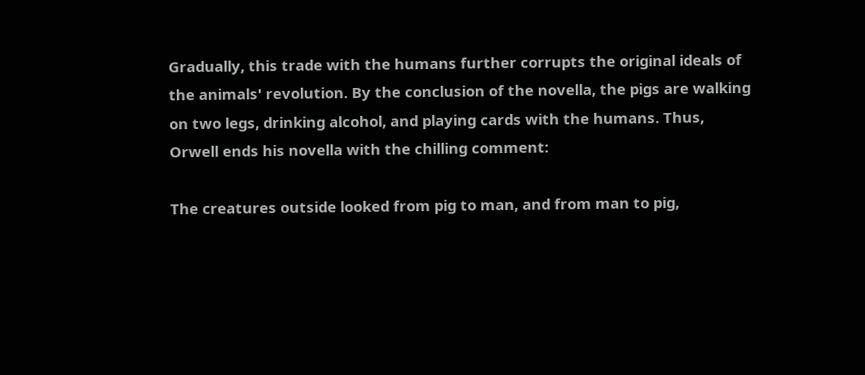Gradually, this trade with the humans further corrupts the original ideals of the animals' revolution. By the conclusion of the novella, the pigs are walking on two legs, drinking alcohol, and playing cards with the humans. Thus, Orwell ends his novella with the chilling comment:

The creatures outside looked from pig to man, and from man to pig,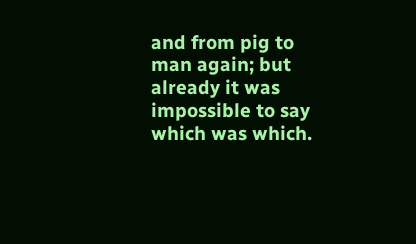and from pig to man again; but already it was impossible to say which was which.